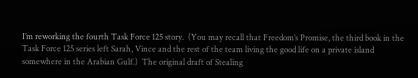I’m reworking the fourth Task Force 125 story.  (You may recall that Freedom’s Promise, the third book in the Task Force 125 series left Sarah, Vince and the rest of the team living the good life on a private island somewhere in the Arabian Gulf.)  The original draft of Stealing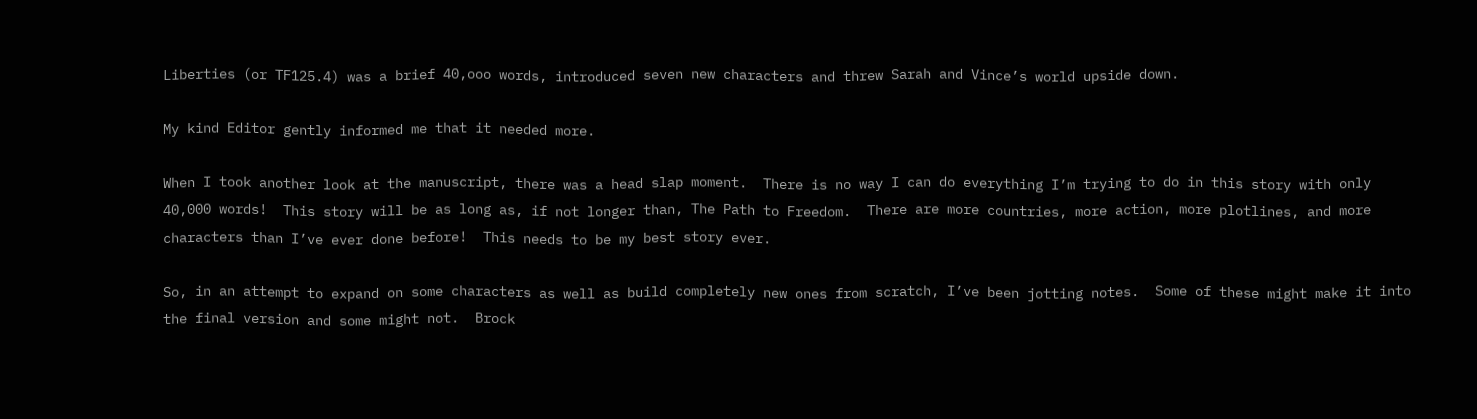Liberties (or TF125.4) was a brief 40,ooo words, introduced seven new characters and threw Sarah and Vince’s world upside down.

My kind Editor gently informed me that it needed more.

When I took another look at the manuscript, there was a head slap moment.  There is no way I can do everything I’m trying to do in this story with only 40,000 words!  This story will be as long as, if not longer than, The Path to Freedom.  There are more countries, more action, more plotlines, and more characters than I’ve ever done before!  This needs to be my best story ever.

So, in an attempt to expand on some characters as well as build completely new ones from scratch, I’ve been jotting notes.  Some of these might make it into the final version and some might not.  Brock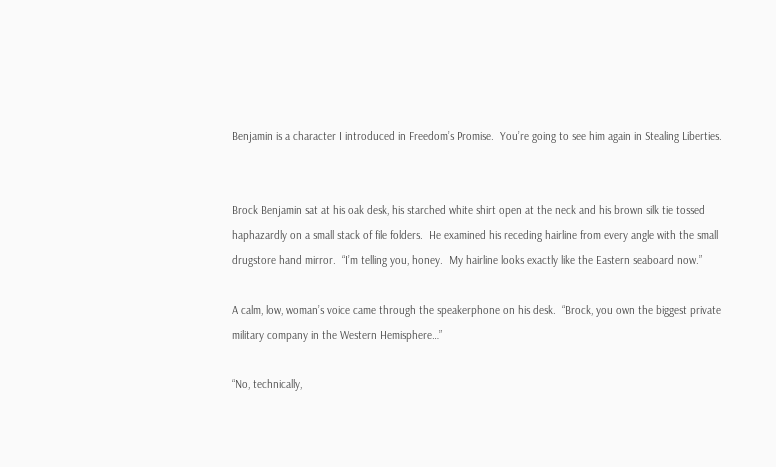Benjamin is a character I introduced in Freedom’s Promise.  You’re going to see him again in Stealing Liberties.


Brock Benjamin sat at his oak desk, his starched white shirt open at the neck and his brown silk tie tossed haphazardly on a small stack of file folders.  He examined his receding hairline from every angle with the small drugstore hand mirror.  “I’m telling you, honey.  My hairline looks exactly like the Eastern seaboard now.”

A calm, low, woman’s voice came through the speakerphone on his desk.  “Brock, you own the biggest private military company in the Western Hemisphere…”

“No, technically,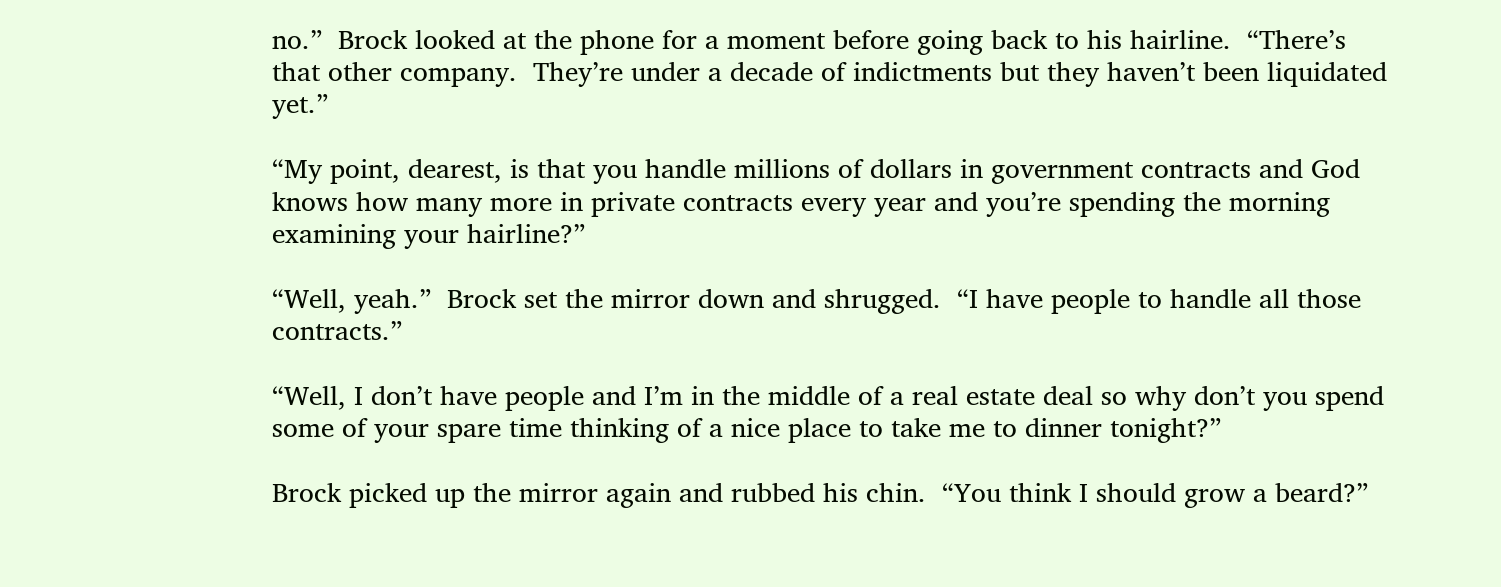no.”  Brock looked at the phone for a moment before going back to his hairline.  “There’s that other company.  They’re under a decade of indictments but they haven’t been liquidated yet.”

“My point, dearest, is that you handle millions of dollars in government contracts and God knows how many more in private contracts every year and you’re spending the morning examining your hairline?”

“Well, yeah.”  Brock set the mirror down and shrugged.  “I have people to handle all those contracts.”

“Well, I don’t have people and I’m in the middle of a real estate deal so why don’t you spend some of your spare time thinking of a nice place to take me to dinner tonight?”

Brock picked up the mirror again and rubbed his chin.  “You think I should grow a beard?”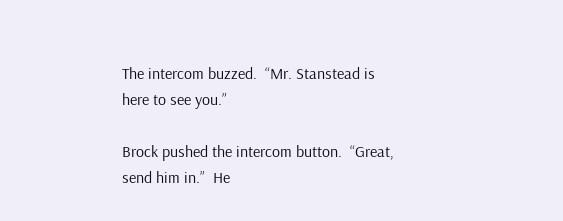The intercom buzzed.  “Mr. Stanstead is here to see you.”

Brock pushed the intercom button.  “Great, send him in.”  He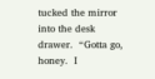tucked the mirror into the desk drawer.  “Gotta go, honey.  I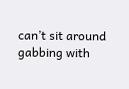can’t sit around gabbing with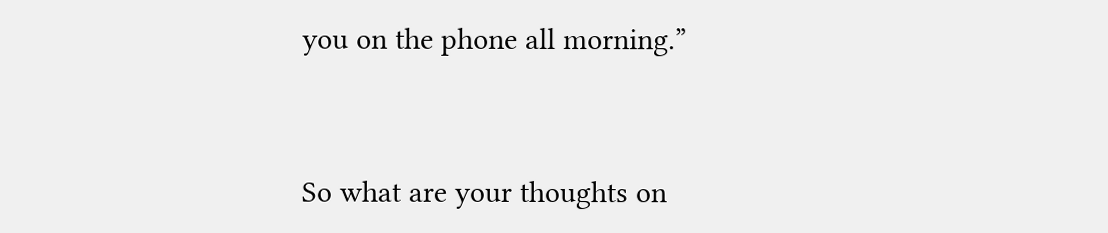you on the phone all morning.”


So what are your thoughts on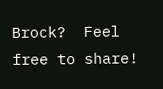Brock?  Feel free to share!